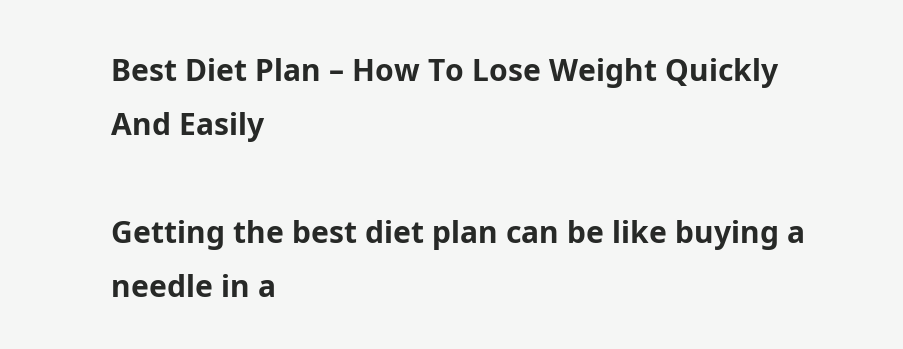Best Diet Plan – How To Lose Weight Quickly And Easily

Getting the best diet plan can be like buying a needle in a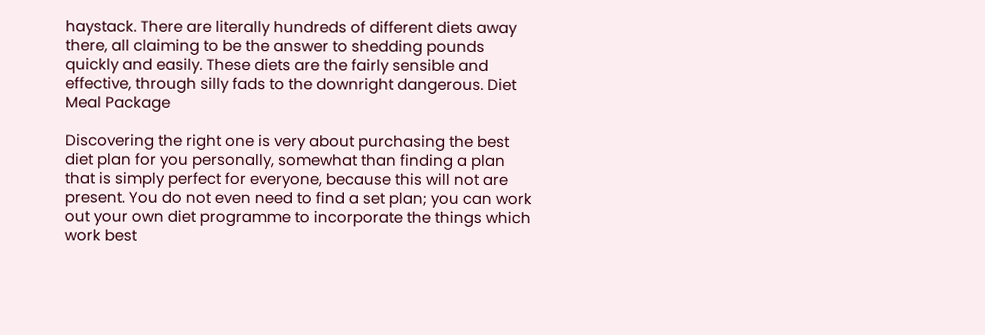haystack. There are literally hundreds of different diets away there, all claiming to be the answer to shedding pounds quickly and easily. These diets are the fairly sensible and effective, through silly fads to the downright dangerous. Diet Meal Package

Discovering the right one is very about purchasing the best diet plan for you personally, somewhat than finding a plan that is simply perfect for everyone, because this will not are present. You do not even need to find a set plan; you can work out your own diet programme to incorporate the things which work best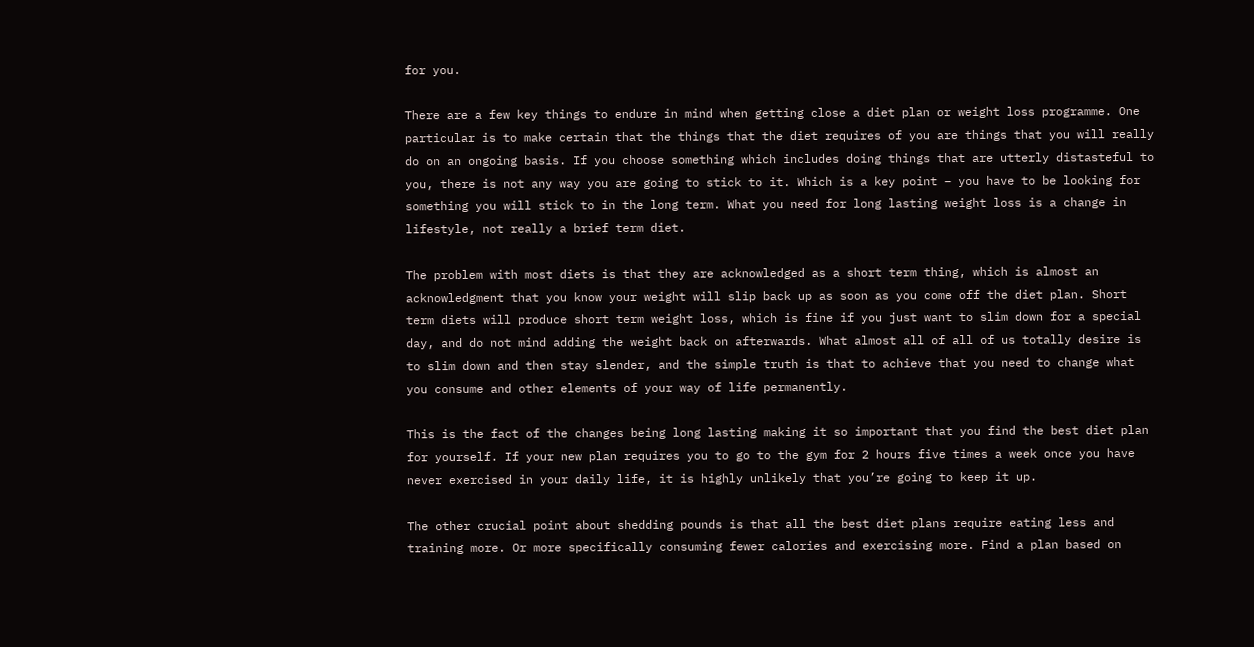for you.

There are a few key things to endure in mind when getting close a diet plan or weight loss programme. One particular is to make certain that the things that the diet requires of you are things that you will really do on an ongoing basis. If you choose something which includes doing things that are utterly distasteful to you, there is not any way you are going to stick to it. Which is a key point – you have to be looking for something you will stick to in the long term. What you need for long lasting weight loss is a change in lifestyle, not really a brief term diet.

The problem with most diets is that they are acknowledged as a short term thing, which is almost an acknowledgment that you know your weight will slip back up as soon as you come off the diet plan. Short term diets will produce short term weight loss, which is fine if you just want to slim down for a special day, and do not mind adding the weight back on afterwards. What almost all of all of us totally desire is to slim down and then stay slender, and the simple truth is that to achieve that you need to change what you consume and other elements of your way of life permanently.

This is the fact of the changes being long lasting making it so important that you find the best diet plan for yourself. If your new plan requires you to go to the gym for 2 hours five times a week once you have never exercised in your daily life, it is highly unlikely that you’re going to keep it up.

The other crucial point about shedding pounds is that all the best diet plans require eating less and training more. Or more specifically consuming fewer calories and exercising more. Find a plan based on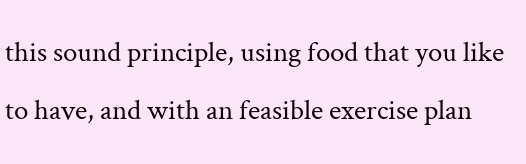this sound principle, using food that you like to have, and with an feasible exercise plan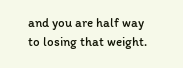and you are half way to losing that weight.